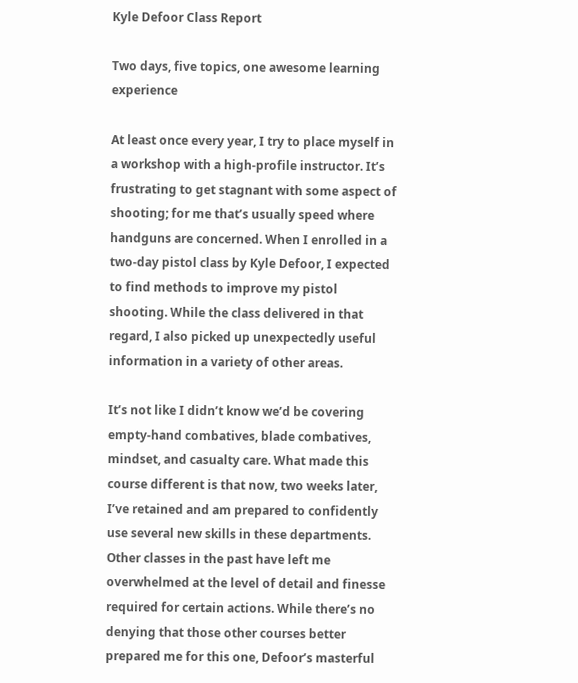Kyle Defoor Class Report

Two days, five topics, one awesome learning experience

At least once every year, I try to place myself in a workshop with a high-profile instructor. It’s frustrating to get stagnant with some aspect of shooting; for me that’s usually speed where handguns are concerned. When I enrolled in a two-day pistol class by Kyle Defoor, I expected to find methods to improve my pistol shooting. While the class delivered in that regard, I also picked up unexpectedly useful information in a variety of other areas.

It’s not like I didn’t know we’d be covering empty-hand combatives, blade combatives, mindset, and casualty care. What made this course different is that now, two weeks later, I’ve retained and am prepared to confidently use several new skills in these departments. Other classes in the past have left me overwhelmed at the level of detail and finesse required for certain actions. While there’s no denying that those other courses better prepared me for this one, Defoor’s masterful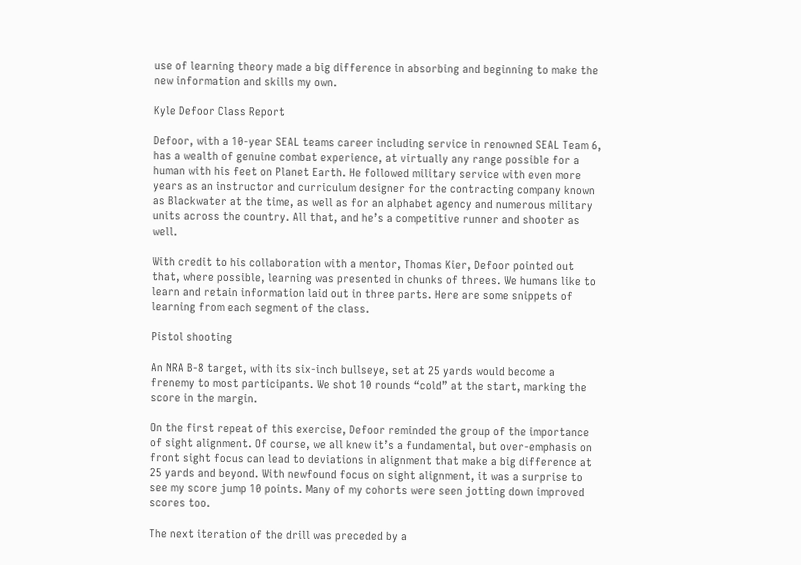use of learning theory made a big difference in absorbing and beginning to make the new information and skills my own.

Kyle Defoor Class Report

Defoor, with a 10-year SEAL teams career including service in renowned SEAL Team 6, has a wealth of genuine combat experience, at virtually any range possible for a human with his feet on Planet Earth. He followed military service with even more years as an instructor and curriculum designer for the contracting company known as Blackwater at the time, as well as for an alphabet agency and numerous military units across the country. All that, and he’s a competitive runner and shooter as well.

With credit to his collaboration with a mentor, Thomas Kier, Defoor pointed out that, where possible, learning was presented in chunks of threes. We humans like to learn and retain information laid out in three parts. Here are some snippets of learning from each segment of the class.

Pistol shooting

An NRA B-8 target, with its six-inch bullseye, set at 25 yards would become a frenemy to most participants. We shot 10 rounds “cold” at the start, marking the score in the margin.

On the first repeat of this exercise, Defoor reminded the group of the importance of sight alignment. Of course, we all knew it’s a fundamental, but over-emphasis on front sight focus can lead to deviations in alignment that make a big difference at 25 yards and beyond. With newfound focus on sight alignment, it was a surprise to see my score jump 10 points. Many of my cohorts were seen jotting down improved scores too.

The next iteration of the drill was preceded by a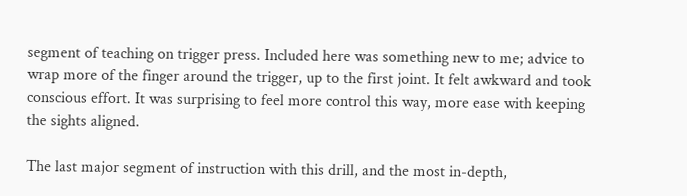segment of teaching on trigger press. Included here was something new to me; advice to wrap more of the finger around the trigger, up to the first joint. It felt awkward and took conscious effort. It was surprising to feel more control this way, more ease with keeping the sights aligned.

The last major segment of instruction with this drill, and the most in-depth,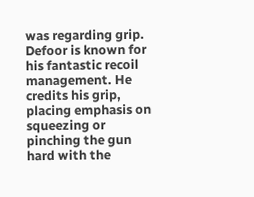was regarding grip. Defoor is known for his fantastic recoil management. He credits his grip, placing emphasis on squeezing or pinching the gun hard with the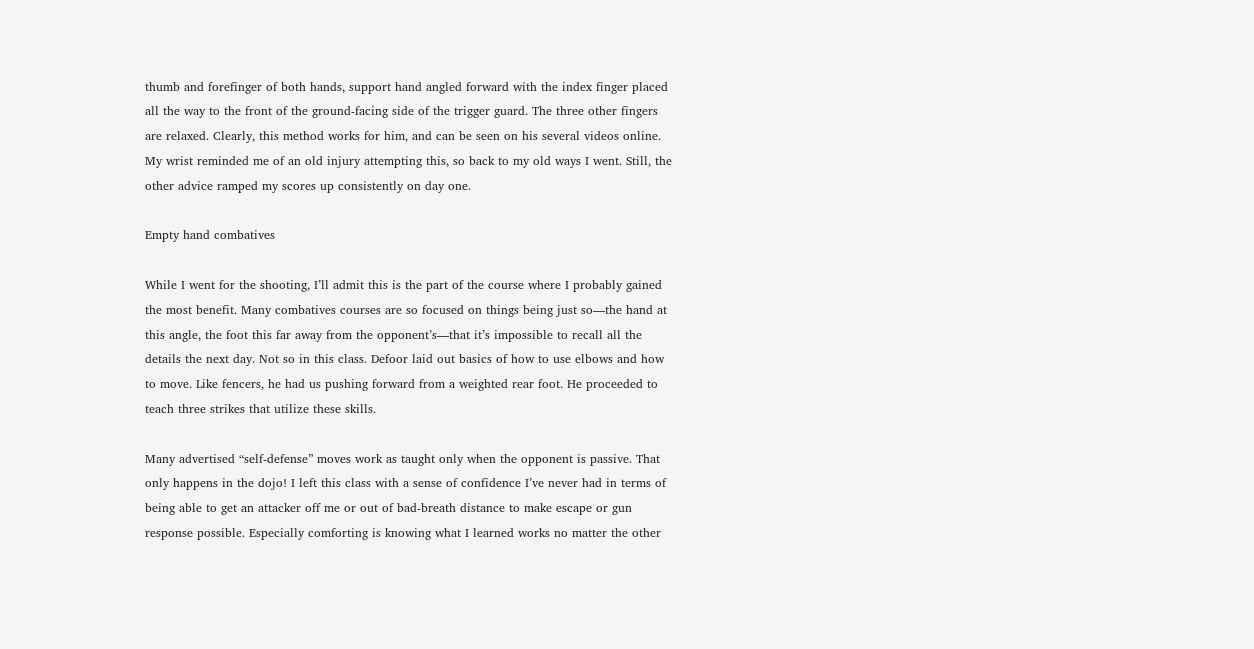thumb and forefinger of both hands, support hand angled forward with the index finger placed all the way to the front of the ground-facing side of the trigger guard. The three other fingers are relaxed. Clearly, this method works for him, and can be seen on his several videos online. My wrist reminded me of an old injury attempting this, so back to my old ways I went. Still, the other advice ramped my scores up consistently on day one.

Empty hand combatives

While I went for the shooting, I’ll admit this is the part of the course where I probably gained the most benefit. Many combatives courses are so focused on things being just so—the hand at this angle, the foot this far away from the opponent’s—that it’s impossible to recall all the details the next day. Not so in this class. Defoor laid out basics of how to use elbows and how to move. Like fencers, he had us pushing forward from a weighted rear foot. He proceeded to teach three strikes that utilize these skills.

Many advertised “self-defense” moves work as taught only when the opponent is passive. That only happens in the dojo! I left this class with a sense of confidence I’ve never had in terms of being able to get an attacker off me or out of bad-breath distance to make escape or gun response possible. Especially comforting is knowing what I learned works no matter the other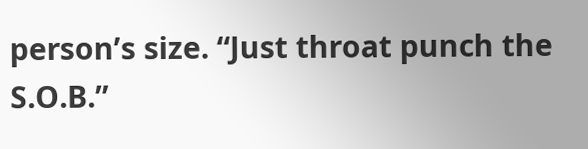person’s size. “Just throat punch the S.O.B.”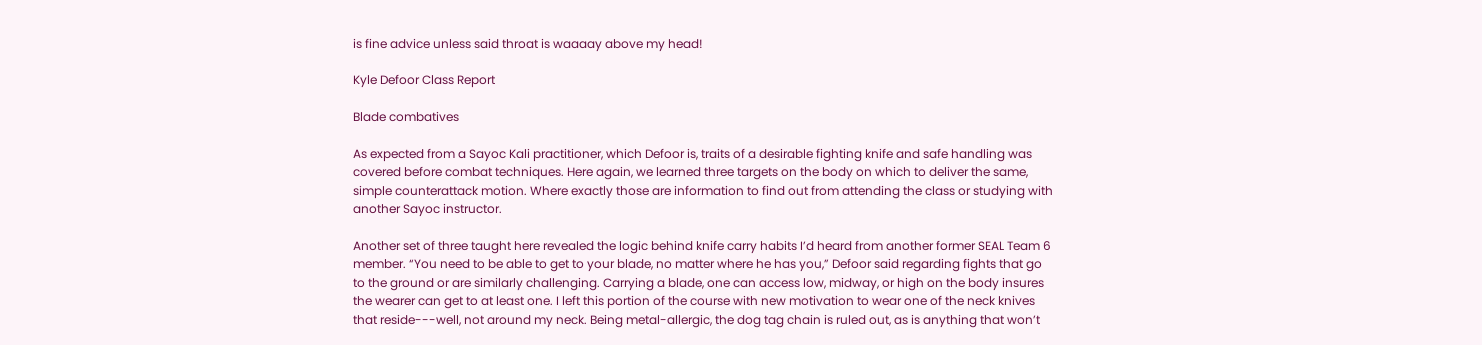is fine advice unless said throat is waaaay above my head!

Kyle Defoor Class Report

Blade combatives

As expected from a Sayoc Kali practitioner, which Defoor is, traits of a desirable fighting knife and safe handling was covered before combat techniques. Here again, we learned three targets on the body on which to deliver the same, simple counterattack motion. Where exactly those are information to find out from attending the class or studying with another Sayoc instructor.

Another set of three taught here revealed the logic behind knife carry habits I’d heard from another former SEAL Team 6 member. “You need to be able to get to your blade, no matter where he has you,” Defoor said regarding fights that go to the ground or are similarly challenging. Carrying a blade, one can access low, midway, or high on the body insures the wearer can get to at least one. I left this portion of the course with new motivation to wear one of the neck knives that reside---well, not around my neck. Being metal-allergic, the dog tag chain is ruled out, as is anything that won’t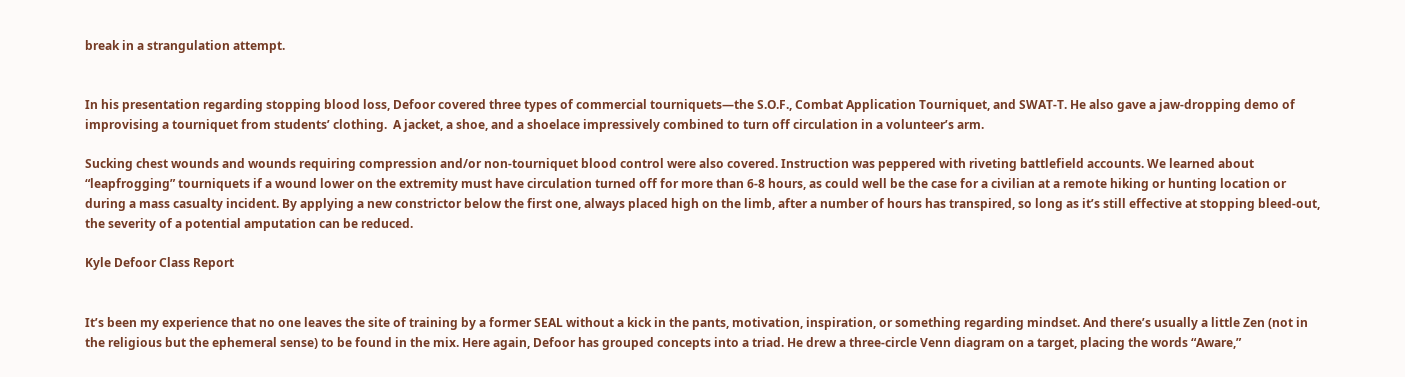break in a strangulation attempt.


In his presentation regarding stopping blood loss, Defoor covered three types of commercial tourniquets—the S.O.F., Combat Application Tourniquet, and SWAT-T. He also gave a jaw-dropping demo of improvising a tourniquet from students’ clothing.  A jacket, a shoe, and a shoelace impressively combined to turn off circulation in a volunteer’s arm.

Sucking chest wounds and wounds requiring compression and/or non-tourniquet blood control were also covered. Instruction was peppered with riveting battlefield accounts. We learned about “leapfrogging” tourniquets if a wound lower on the extremity must have circulation turned off for more than 6-8 hours, as could well be the case for a civilian at a remote hiking or hunting location or during a mass casualty incident. By applying a new constrictor below the first one, always placed high on the limb, after a number of hours has transpired, so long as it’s still effective at stopping bleed-out, the severity of a potential amputation can be reduced.

Kyle Defoor Class Report


It’s been my experience that no one leaves the site of training by a former SEAL without a kick in the pants, motivation, inspiration, or something regarding mindset. And there’s usually a little Zen (not in the religious but the ephemeral sense) to be found in the mix. Here again, Defoor has grouped concepts into a triad. He drew a three-circle Venn diagram on a target, placing the words “Aware,”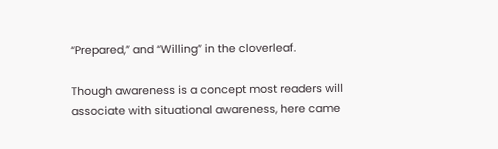“Prepared,” and “Willing” in the cloverleaf.

Though awareness is a concept most readers will associate with situational awareness, here came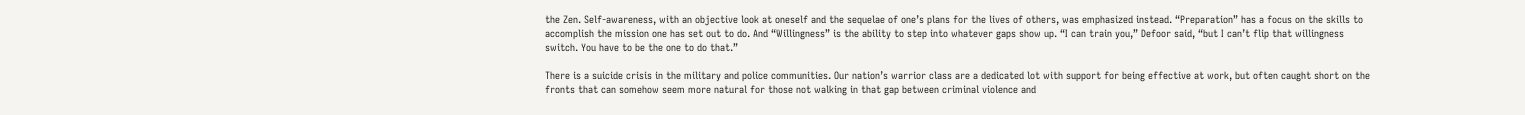the Zen. Self-awareness, with an objective look at oneself and the sequelae of one’s plans for the lives of others, was emphasized instead. “Preparation” has a focus on the skills to accomplish the mission one has set out to do. And “Willingness” is the ability to step into whatever gaps show up. “I can train you,” Defoor said, “but I can’t flip that willingness switch. You have to be the one to do that.”

There is a suicide crisis in the military and police communities. Our nation’s warrior class are a dedicated lot with support for being effective at work, but often caught short on the fronts that can somehow seem more natural for those not walking in that gap between criminal violence and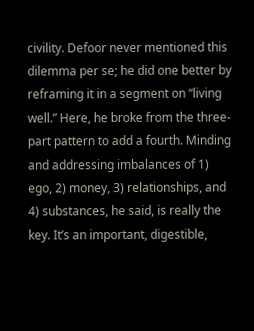civility. Defoor never mentioned this dilemma per se; he did one better by reframing it in a segment on “living well.” Here, he broke from the three-part pattern to add a fourth. Minding and addressing imbalances of 1) ego, 2) money, 3) relationships, and 4) substances, he said, is really the key. It’s an important, digestible,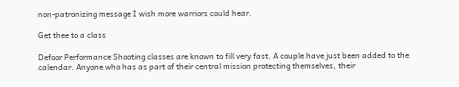non-patronizing message I wish more warriors could hear.

Get thee to a class

Defoor Performance Shooting classes are known to fill very fast. A couple have just been added to the calendar. Anyone who has as part of their central mission protecting themselves, their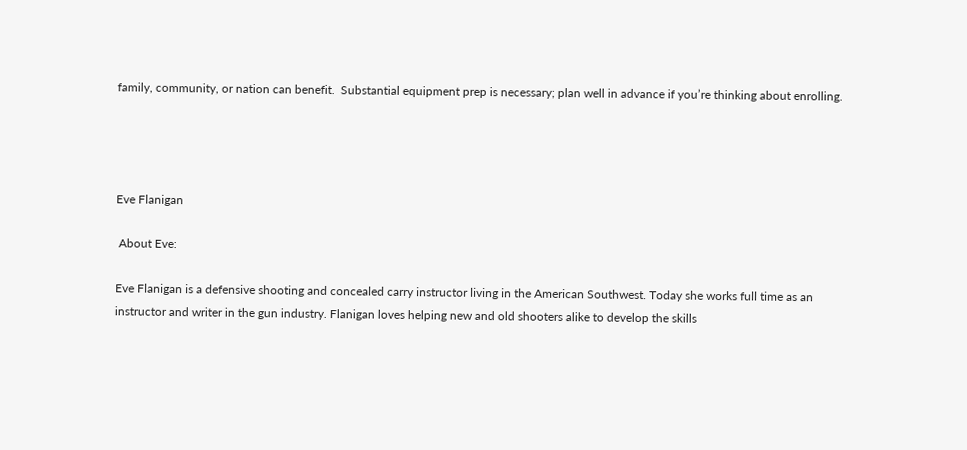family, community, or nation can benefit.  Substantial equipment prep is necessary; plan well in advance if you’re thinking about enrolling.




Eve Flanigan

 About Eve:

Eve Flanigan is a defensive shooting and concealed carry instructor living in the American Southwest. Today she works full time as an instructor and writer in the gun industry. Flanigan loves helping new and old shooters alike to develop the skills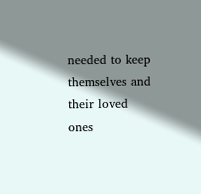needed to keep themselves and their loved ones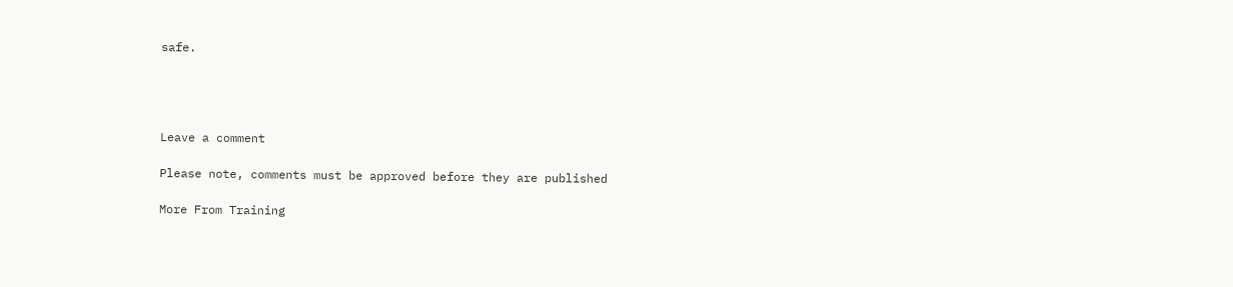safe.




Leave a comment

Please note, comments must be approved before they are published

More From Training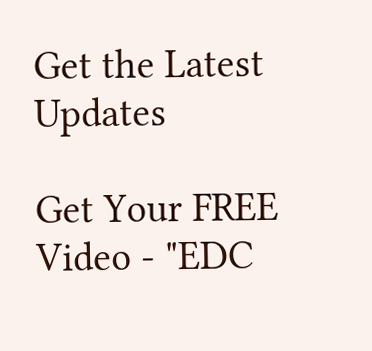Get the Latest Updates

Get Your FREE Video - "EDC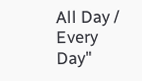All Day / Every Day"